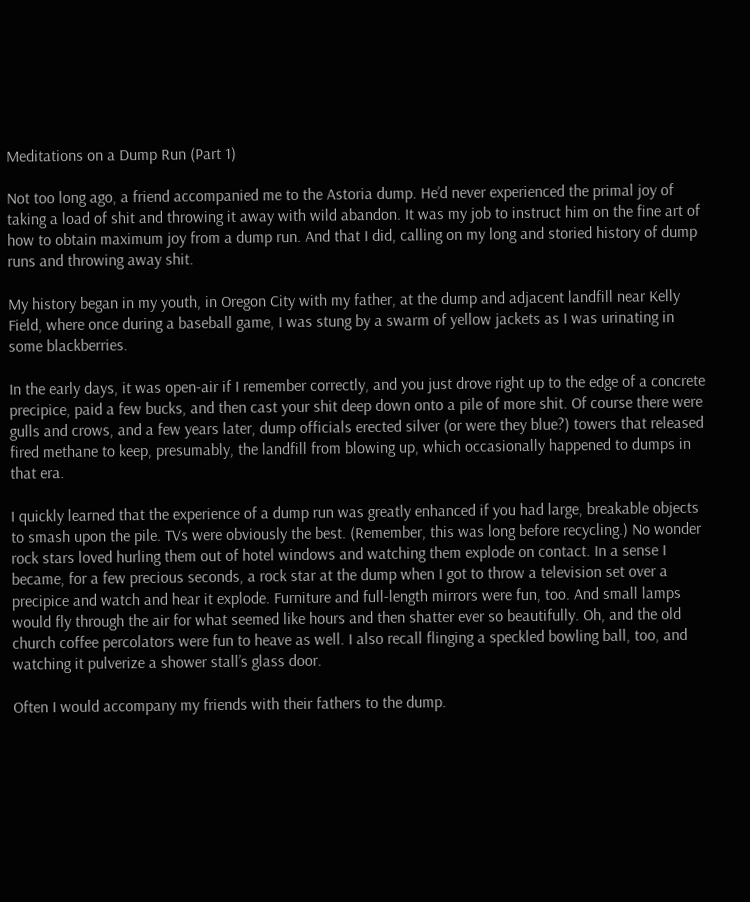Meditations on a Dump Run (Part 1)

Not too long ago, a friend accompanied me to the Astoria dump. He’d never experienced the primal joy of taking a load of shit and throwing it away with wild abandon. It was my job to instruct him on the fine art of how to obtain maximum joy from a dump run. And that I did, calling on my long and storied history of dump runs and throwing away shit.

My history began in my youth, in Oregon City with my father, at the dump and adjacent landfill near Kelly Field, where once during a baseball game, I was stung by a swarm of yellow jackets as I was urinating in some blackberries.

In the early days, it was open-air if I remember correctly, and you just drove right up to the edge of a concrete precipice, paid a few bucks, and then cast your shit deep down onto a pile of more shit. Of course there were gulls and crows, and a few years later, dump officials erected silver (or were they blue?) towers that released fired methane to keep, presumably, the landfill from blowing up, which occasionally happened to dumps in that era.

I quickly learned that the experience of a dump run was greatly enhanced if you had large, breakable objects to smash upon the pile. TVs were obviously the best. (Remember, this was long before recycling.) No wonder rock stars loved hurling them out of hotel windows and watching them explode on contact. In a sense I became, for a few precious seconds, a rock star at the dump when I got to throw a television set over a precipice and watch and hear it explode. Furniture and full-length mirrors were fun, too. And small lamps would fly through the air for what seemed like hours and then shatter ever so beautifully. Oh, and the old church coffee percolators were fun to heave as well. I also recall flinging a speckled bowling ball, too, and watching it pulverize a shower stall’s glass door.

Often I would accompany my friends with their fathers to the dump.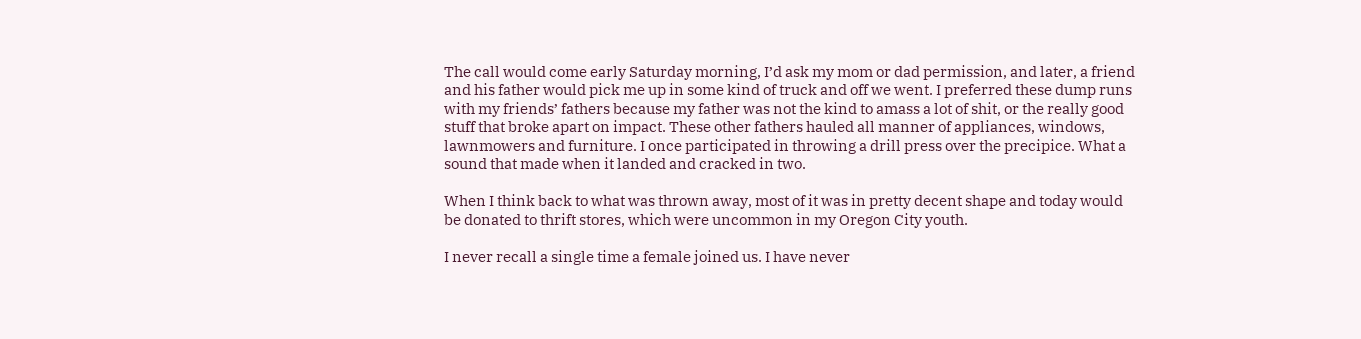The call would come early Saturday morning, I’d ask my mom or dad permission, and later, a friend and his father would pick me up in some kind of truck and off we went. I preferred these dump runs with my friends’ fathers because my father was not the kind to amass a lot of shit, or the really good stuff that broke apart on impact. These other fathers hauled all manner of appliances, windows, lawnmowers and furniture. I once participated in throwing a drill press over the precipice. What a sound that made when it landed and cracked in two.

When I think back to what was thrown away, most of it was in pretty decent shape and today would be donated to thrift stores, which were uncommon in my Oregon City youth.

I never recall a single time a female joined us. I have never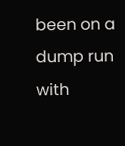been on a dump run with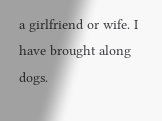a girlfriend or wife. I have brought along dogs.